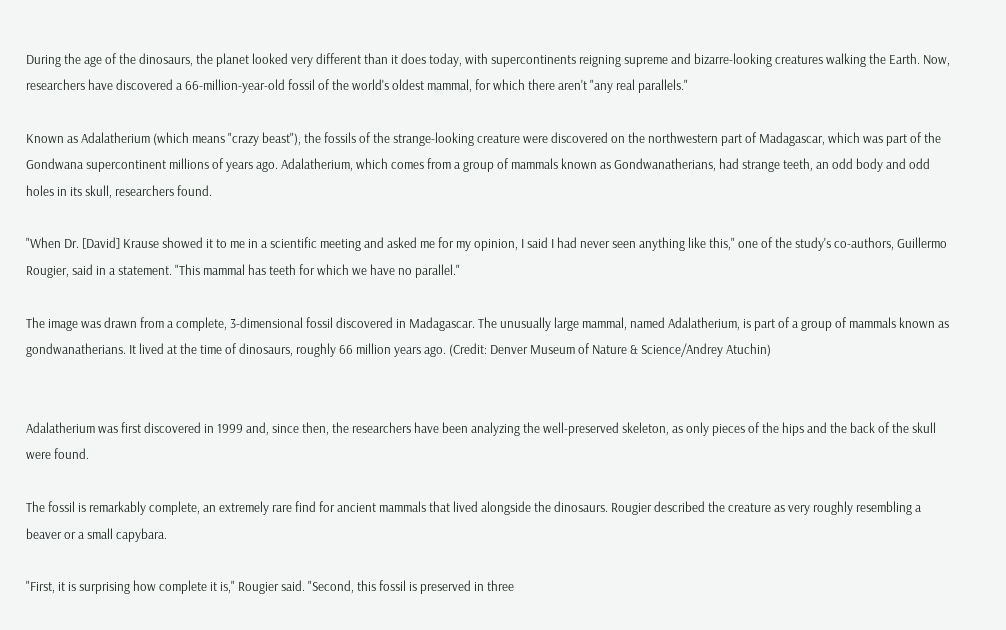During the age of the dinosaurs, the planet looked very different than it does today, with supercontinents reigning supreme and bizarre-looking creatures walking the Earth. Now, researchers have discovered a 66-million-year-old fossil of the world's oldest mammal, for which there aren't "any real parallels."

Known as Adalatherium (which means "crazy beast"), the fossils of the strange-looking creature were discovered on the northwestern part of Madagascar, which was part of the Gondwana supercontinent millions of years ago. Adalatherium, which comes from a group of mammals known as Gondwanatherians, had strange teeth, an odd body and odd holes in its skull, researchers found.

"When Dr. [David] Krause showed it to me in a scientific meeting and asked me for my opinion, I said I had never seen anything like this," one of the study's co-authors, Guillermo Rougier, said in a statement. "This mammal has teeth for which we have no parallel."

The image was drawn from a complete, 3-dimensional fossil discovered in Madagascar. The unusually large mammal, named Adalatherium, is part of a group of mammals known as gondwanatherians. It lived at the time of dinosaurs, roughly 66 million years ago. (Credit: Denver Museum of Nature & Science/Andrey Atuchin)


Adalatherium was first discovered in 1999 and, since then, the researchers have been analyzing the well-preserved skeleton, as only pieces of the hips and the back of the skull were found.

The fossil is remarkably complete, an extremely rare find for ancient mammals that lived alongside the dinosaurs. Rougier described the creature as very roughly resembling a beaver or a small capybara.

"First, it is surprising how complete it is," Rougier said. "Second, this fossil is preserved in three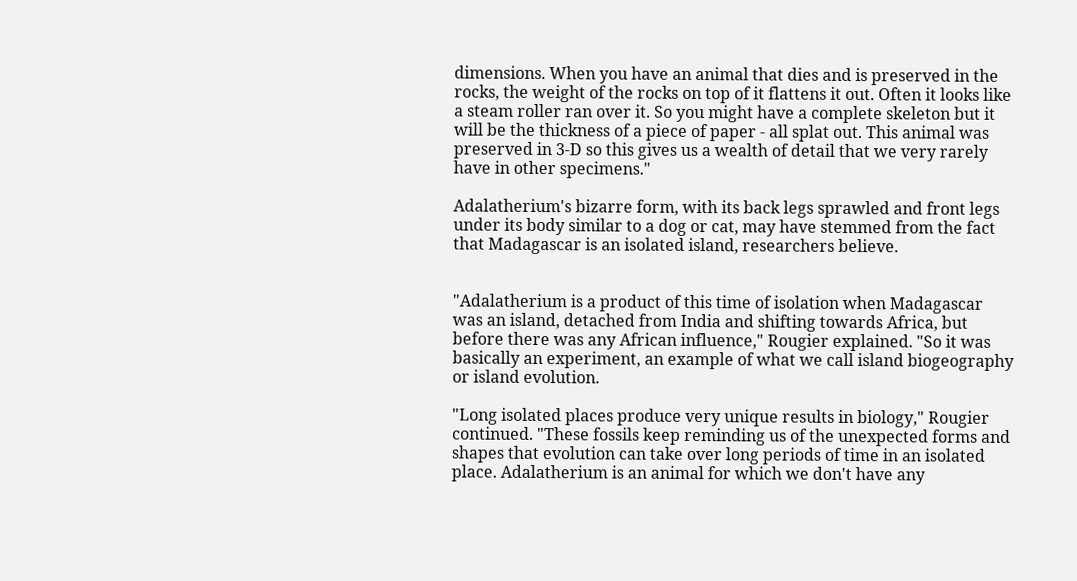dimensions. When you have an animal that dies and is preserved in the rocks, the weight of the rocks on top of it flattens it out. Often it looks like a steam roller ran over it. So you might have a complete skeleton but it will be the thickness of a piece of paper - all splat out. This animal was preserved in 3-D so this gives us a wealth of detail that we very rarely have in other specimens."

Adalatherium's bizarre form, with its back legs sprawled and front legs under its body similar to a dog or cat, may have stemmed from the fact that Madagascar is an isolated island, researchers believe.


"Adalatherium is a product of this time of isolation when Madagascar was an island, detached from India and shifting towards Africa, but before there was any African influence," Rougier explained. "So it was basically an experiment, an example of what we call island biogeography or island evolution.

"Long isolated places produce very unique results in biology," Rougier continued. "These fossils keep reminding us of the unexpected forms and shapes that evolution can take over long periods of time in an isolated place. Adalatherium is an animal for which we don't have any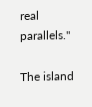real parallels."

The island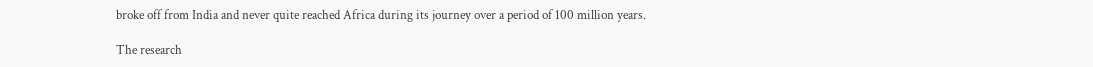broke off from India and never quite reached Africa during its journey over a period of 100 million years.

The research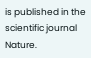is published in the scientific journal Nature.